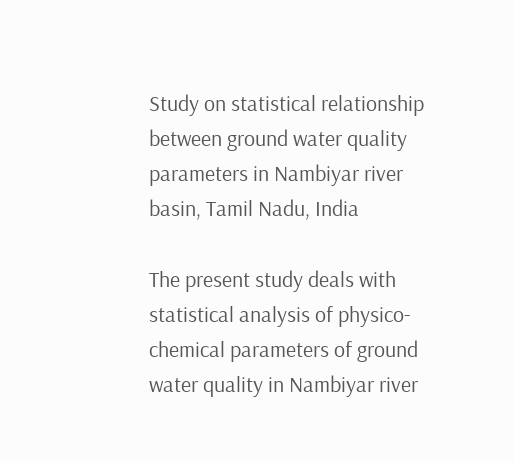Study on statistical relationship between ground water quality parameters in Nambiyar river basin, Tamil Nadu, India

The present study deals with statistical analysis of physico-chemical parameters of ground water quality in Nambiyar river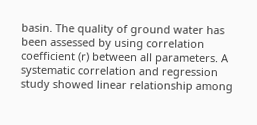basin. The quality of ground water has been assessed by using correlation coefficient (r) between all parameters. A systematic correlation and regression study showed linear relationship among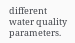different water quality parameters.